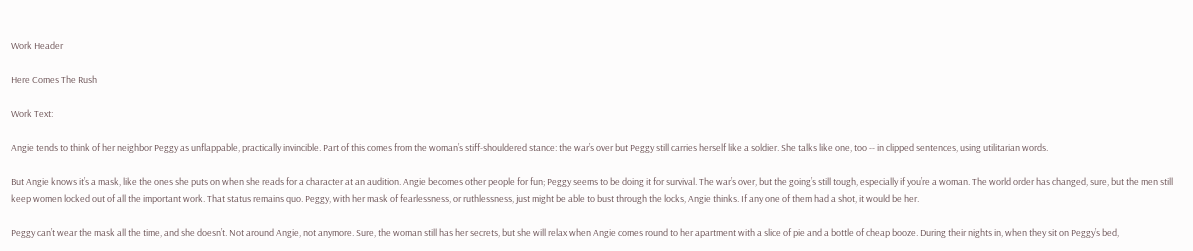Work Header

Here Comes The Rush

Work Text:

Angie tends to think of her neighbor Peggy as unflappable, practically invincible. Part of this comes from the woman’s stiff-shouldered stance: the war’s over but Peggy still carries herself like a soldier. She talks like one, too -- in clipped sentences, using utilitarian words.

But Angie knows it’s a mask, like the ones she puts on when she reads for a character at an audition. Angie becomes other people for fun; Peggy seems to be doing it for survival. The war’s over, but the going’s still tough, especially if you’re a woman. The world order has changed, sure, but the men still keep women locked out of all the important work. That status remains quo. Peggy, with her mask of fearlessness, or ruthlessness, just might be able to bust through the locks, Angie thinks. If any one of them had a shot, it would be her.

Peggy can’t wear the mask all the time, and she doesn’t. Not around Angie, not anymore. Sure, the woman still has her secrets, but she will relax when Angie comes round to her apartment with a slice of pie and a bottle of cheap booze. During their nights in, when they sit on Peggy’s bed,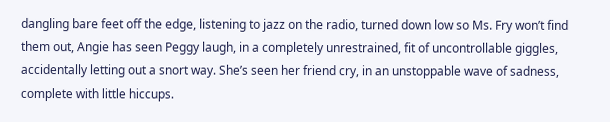dangling bare feet off the edge, listening to jazz on the radio, turned down low so Ms. Fry won’t find them out, Angie has seen Peggy laugh, in a completely unrestrained, fit of uncontrollable giggles, accidentally letting out a snort way. She’s seen her friend cry, in an unstoppable wave of sadness, complete with little hiccups.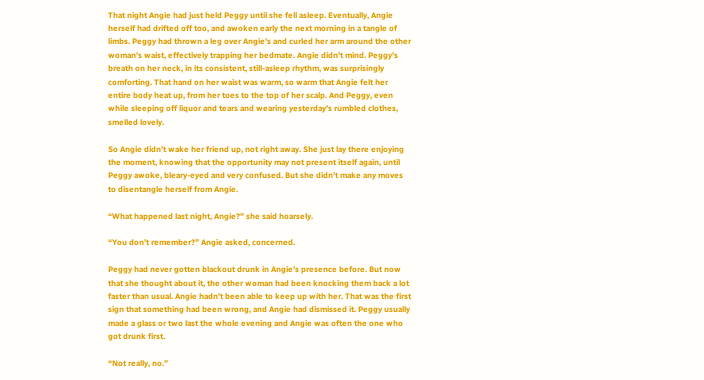That night Angie had just held Peggy until she fell asleep. Eventually, Angie herself had drifted off too, and awoken early the next morning in a tangle of limbs. Peggy had thrown a leg over Angie’s and curled her arm around the other woman’s waist, effectively trapping her bedmate. Angie didn’t mind. Peggy’s breath on her neck, in its consistent, still-asleep rhythm, was surprisingly comforting. That hand on her waist was warm, so warm that Angie felt her entire body heat up, from her toes to the top of her scalp. And Peggy, even while sleeping off liquor and tears and wearing yesterday’s rumbled clothes, smelled lovely.

So Angie didn’t wake her friend up, not right away. She just lay there enjoying the moment, knowing that the opportunity may not present itself again, until Peggy awoke, bleary-eyed and very confused. But she didn’t make any moves to disentangle herself from Angie.

“What happened last night, Angie?” she said hoarsely.

“You don’t remember?” Angie asked, concerned.

Peggy had never gotten blackout drunk in Angie’s presence before. But now that she thought about it, the other woman had been knocking them back a lot faster than usual. Angie hadn’t been able to keep up with her. That was the first sign that something had been wrong, and Angie had dismissed it. Peggy usually made a glass or two last the whole evening and Angie was often the one who got drunk first.

“Not really, no.”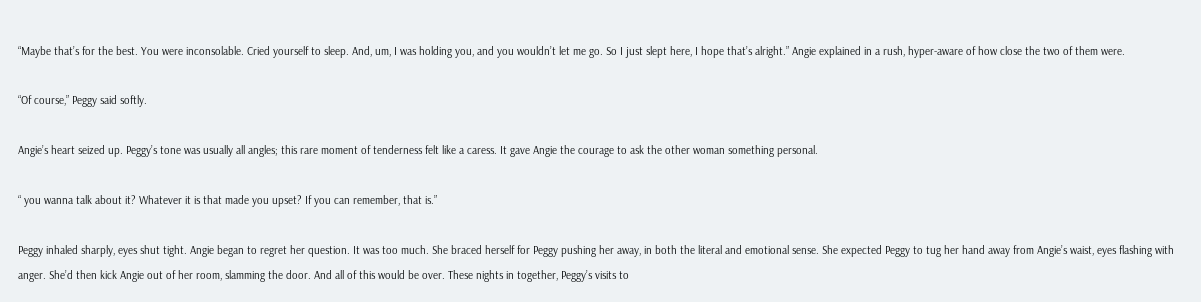“Maybe that’s for the best. You were inconsolable. Cried yourself to sleep. And, um, I was holding you, and you wouldn’t let me go. So I just slept here, I hope that’s alright.” Angie explained in a rush, hyper-aware of how close the two of them were.

“Of course,” Peggy said softly.

Angie’s heart seized up. Peggy’s tone was usually all angles; this rare moment of tenderness felt like a caress. It gave Angie the courage to ask the other woman something personal.

“ you wanna talk about it? Whatever it is that made you upset? If you can remember, that is.”

Peggy inhaled sharply, eyes shut tight. Angie began to regret her question. It was too much. She braced herself for Peggy pushing her away, in both the literal and emotional sense. She expected Peggy to tug her hand away from Angie’s waist, eyes flashing with anger. She’d then kick Angie out of her room, slamming the door. And all of this would be over. These nights in together, Peggy’s visits to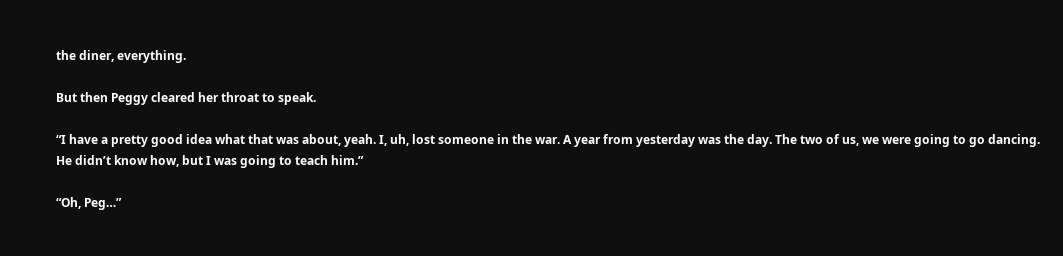the diner, everything.

But then Peggy cleared her throat to speak.

“I have a pretty good idea what that was about, yeah. I, uh, lost someone in the war. A year from yesterday was the day. The two of us, we were going to go dancing. He didn’t know how, but I was going to teach him.”

“Oh, Peg…”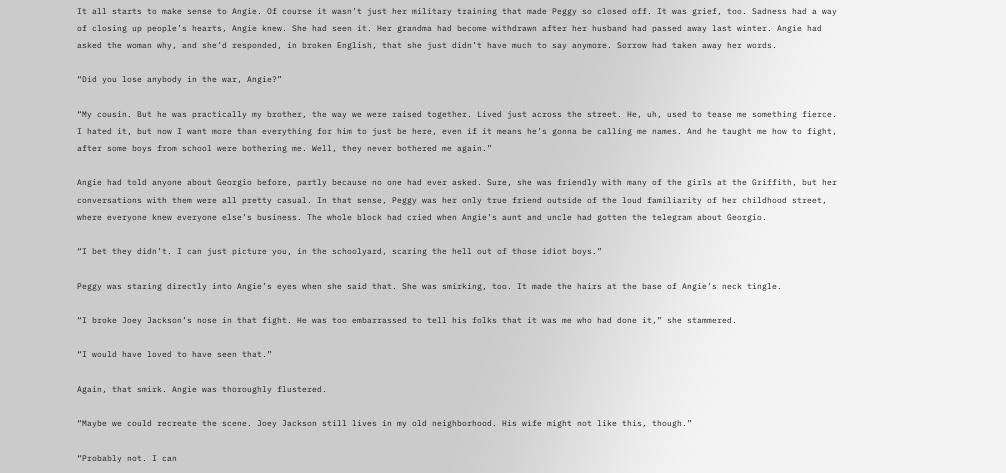It all starts to make sense to Angie. Of course it wasn’t just her military training that made Peggy so closed off. It was grief, too. Sadness had a way of closing up people’s hearts, Angie knew. She had seen it. Her grandma had become withdrawn after her husband had passed away last winter. Angie had asked the woman why, and she’d responded, in broken English, that she just didn’t have much to say anymore. Sorrow had taken away her words.

“Did you lose anybody in the war, Angie?”

“My cousin. But he was practically my brother, the way we were raised together. Lived just across the street. He, uh, used to tease me something fierce. I hated it, but now I want more than everything for him to just be here, even if it means he’s gonna be calling me names. And he taught me how to fight, after some boys from school were bothering me. Well, they never bothered me again.”

Angie had told anyone about Georgio before, partly because no one had ever asked. Sure, she was friendly with many of the girls at the Griffith, but her conversations with them were all pretty casual. In that sense, Peggy was her only true friend outside of the loud familiarity of her childhood street, where everyone knew everyone else’s business. The whole block had cried when Angie’s aunt and uncle had gotten the telegram about Georgio.

“I bet they didn’t. I can just picture you, in the schoolyard, scaring the hell out of those idiot boys.”

Peggy was staring directly into Angie’s eyes when she said that. She was smirking, too. It made the hairs at the base of Angie’s neck tingle.

“I broke Joey Jackson’s nose in that fight. He was too embarrassed to tell his folks that it was me who had done it,” she stammered.

“I would have loved to have seen that.”

Again, that smirk. Angie was thoroughly flustered.

“Maybe we could recreate the scene. Joey Jackson still lives in my old neighborhood. His wife might not like this, though.”

“Probably not. I can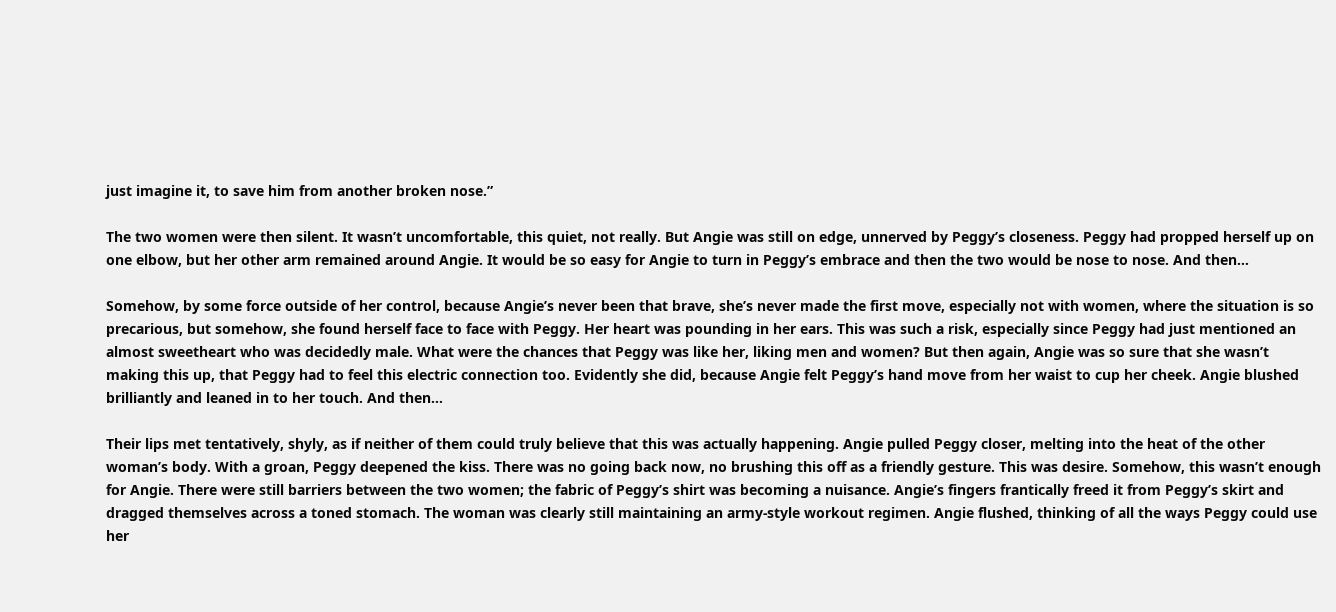just imagine it, to save him from another broken nose.”

The two women were then silent. It wasn’t uncomfortable, this quiet, not really. But Angie was still on edge, unnerved by Peggy’s closeness. Peggy had propped herself up on one elbow, but her other arm remained around Angie. It would be so easy for Angie to turn in Peggy’s embrace and then the two would be nose to nose. And then…

Somehow, by some force outside of her control, because Angie’s never been that brave, she’s never made the first move, especially not with women, where the situation is so precarious, but somehow, she found herself face to face with Peggy. Her heart was pounding in her ears. This was such a risk, especially since Peggy had just mentioned an almost sweetheart who was decidedly male. What were the chances that Peggy was like her, liking men and women? But then again, Angie was so sure that she wasn’t making this up, that Peggy had to feel this electric connection too. Evidently she did, because Angie felt Peggy’s hand move from her waist to cup her cheek. Angie blushed brilliantly and leaned in to her touch. And then…

Their lips met tentatively, shyly, as if neither of them could truly believe that this was actually happening. Angie pulled Peggy closer, melting into the heat of the other woman’s body. With a groan, Peggy deepened the kiss. There was no going back now, no brushing this off as a friendly gesture. This was desire. Somehow, this wasn’t enough for Angie. There were still barriers between the two women; the fabric of Peggy’s shirt was becoming a nuisance. Angie’s fingers frantically freed it from Peggy’s skirt and dragged themselves across a toned stomach. The woman was clearly still maintaining an army-style workout regimen. Angie flushed, thinking of all the ways Peggy could use her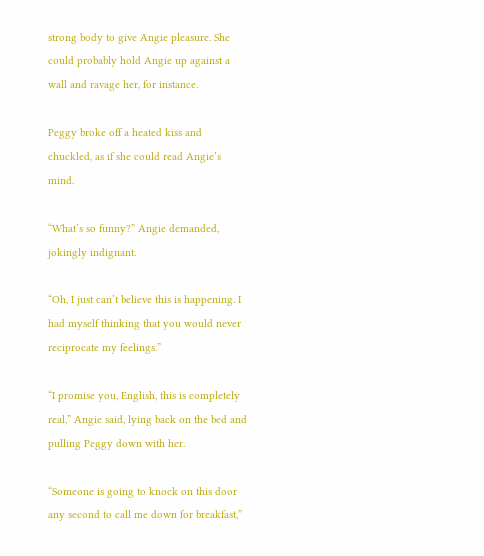strong body to give Angie pleasure. She could probably hold Angie up against a wall and ravage her, for instance.

Peggy broke off a heated kiss and chuckled, as if she could read Angie’s mind.

“What’s so funny?” Angie demanded, jokingly indignant.

“Oh, I just can’t believe this is happening. I had myself thinking that you would never reciprocate my feelings.”

“I promise you, English, this is completely real,” Angie said, lying back on the bed and pulling Peggy down with her.

“Someone is going to knock on this door any second to call me down for breakfast,”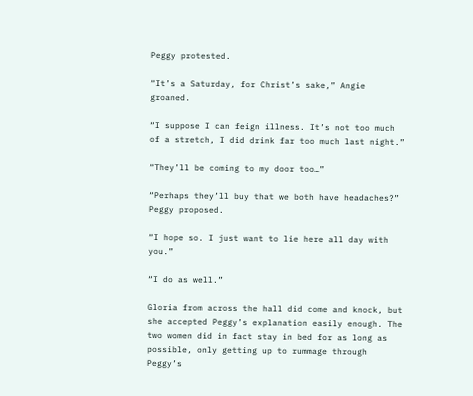Peggy protested.

“It’s a Saturday, for Christ’s sake,” Angie groaned.

“I suppose I can feign illness. It’s not too much of a stretch, I did drink far too much last night.”

“They’ll be coming to my door too…”

“Perhaps they’ll buy that we both have headaches?” Peggy proposed.

“I hope so. I just want to lie here all day with you.”

“I do as well.”

Gloria from across the hall did come and knock, but she accepted Peggy’s explanation easily enough. The two women did in fact stay in bed for as long as possible, only getting up to rummage through Peggy’s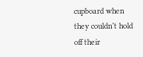cupboard when they couldn’t hold off their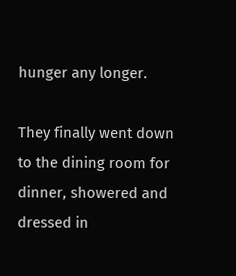hunger any longer.

They finally went down to the dining room for dinner, showered and dressed in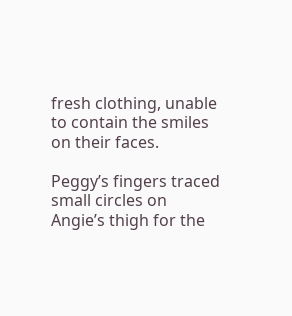fresh clothing, unable to contain the smiles on their faces.

Peggy’s fingers traced small circles on Angie’s thigh for the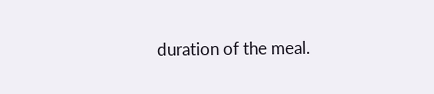duration of the meal.